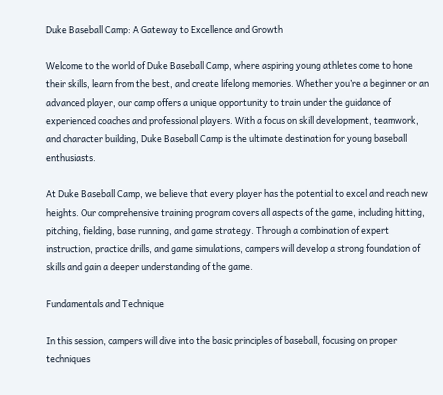Duke Baseball Camp: A Gateway to Excellence and Growth

Welcome to the world of Duke Baseball Camp, where aspiring young athletes come to hone their skills, learn from the best, and create lifelong memories. Whether you’re a beginner or an advanced player, our camp offers a unique opportunity to train under the guidance of experienced coaches and professional players. With a focus on skill development, teamwork, and character building, Duke Baseball Camp is the ultimate destination for young baseball enthusiasts.

At Duke Baseball Camp, we believe that every player has the potential to excel and reach new heights. Our comprehensive training program covers all aspects of the game, including hitting, pitching, fielding, base running, and game strategy. Through a combination of expert instruction, practice drills, and game simulations, campers will develop a strong foundation of skills and gain a deeper understanding of the game.

Fundamentals and Technique

In this session, campers will dive into the basic principles of baseball, focusing on proper techniques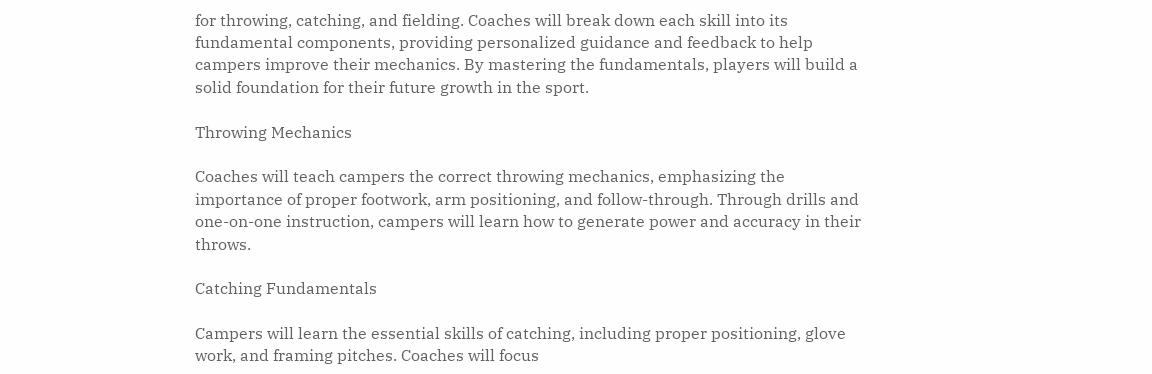for throwing, catching, and fielding. Coaches will break down each skill into its fundamental components, providing personalized guidance and feedback to help campers improve their mechanics. By mastering the fundamentals, players will build a solid foundation for their future growth in the sport.

Throwing Mechanics

Coaches will teach campers the correct throwing mechanics, emphasizing the importance of proper footwork, arm positioning, and follow-through. Through drills and one-on-one instruction, campers will learn how to generate power and accuracy in their throws.

Catching Fundamentals

Campers will learn the essential skills of catching, including proper positioning, glove work, and framing pitches. Coaches will focus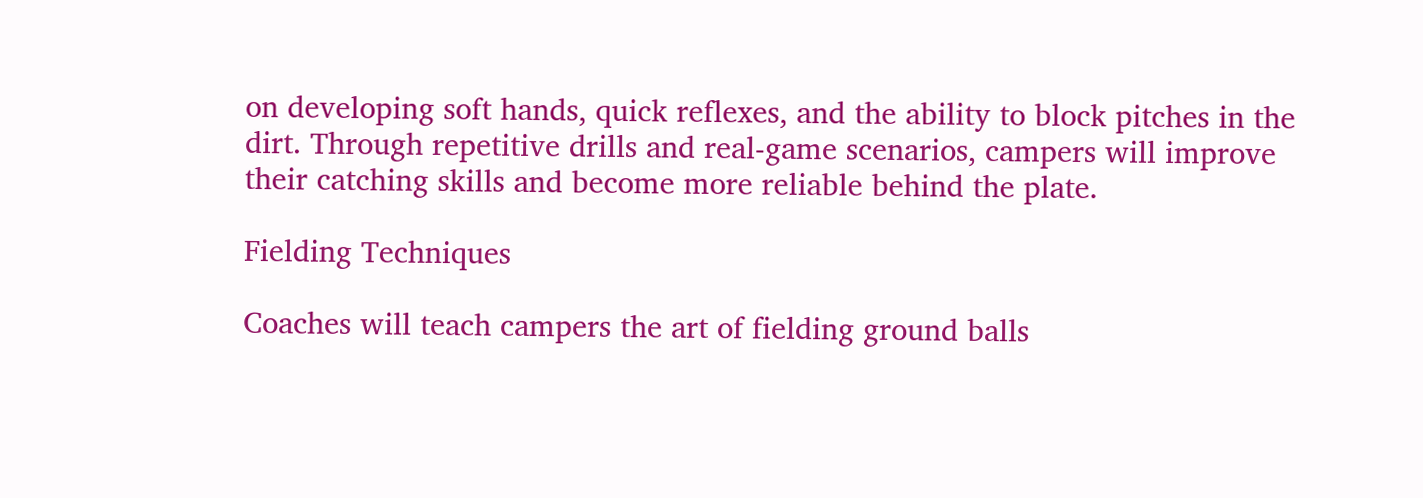on developing soft hands, quick reflexes, and the ability to block pitches in the dirt. Through repetitive drills and real-game scenarios, campers will improve their catching skills and become more reliable behind the plate.

Fielding Techniques

Coaches will teach campers the art of fielding ground balls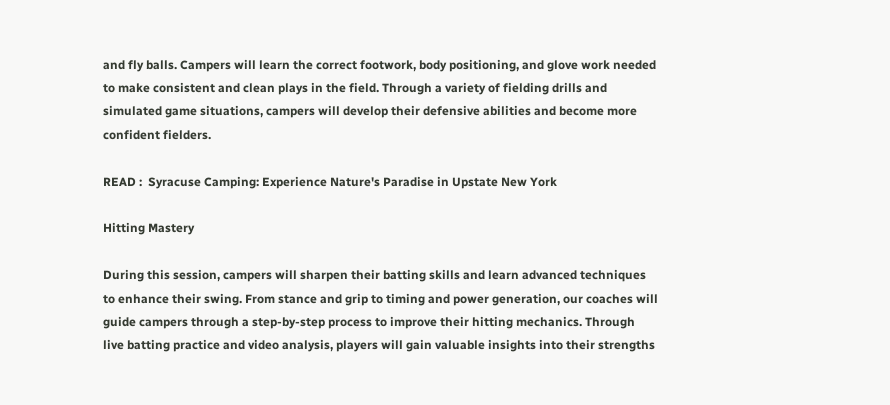and fly balls. Campers will learn the correct footwork, body positioning, and glove work needed to make consistent and clean plays in the field. Through a variety of fielding drills and simulated game situations, campers will develop their defensive abilities and become more confident fielders.

READ :  Syracuse Camping: Experience Nature's Paradise in Upstate New York

Hitting Mastery

During this session, campers will sharpen their batting skills and learn advanced techniques to enhance their swing. From stance and grip to timing and power generation, our coaches will guide campers through a step-by-step process to improve their hitting mechanics. Through live batting practice and video analysis, players will gain valuable insights into their strengths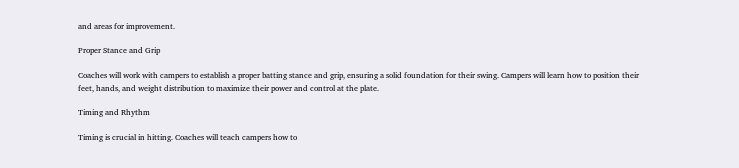and areas for improvement.

Proper Stance and Grip

Coaches will work with campers to establish a proper batting stance and grip, ensuring a solid foundation for their swing. Campers will learn how to position their feet, hands, and weight distribution to maximize their power and control at the plate.

Timing and Rhythm

Timing is crucial in hitting. Coaches will teach campers how to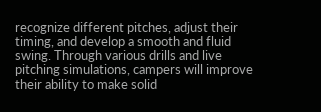recognize different pitches, adjust their timing, and develop a smooth and fluid swing. Through various drills and live pitching simulations, campers will improve their ability to make solid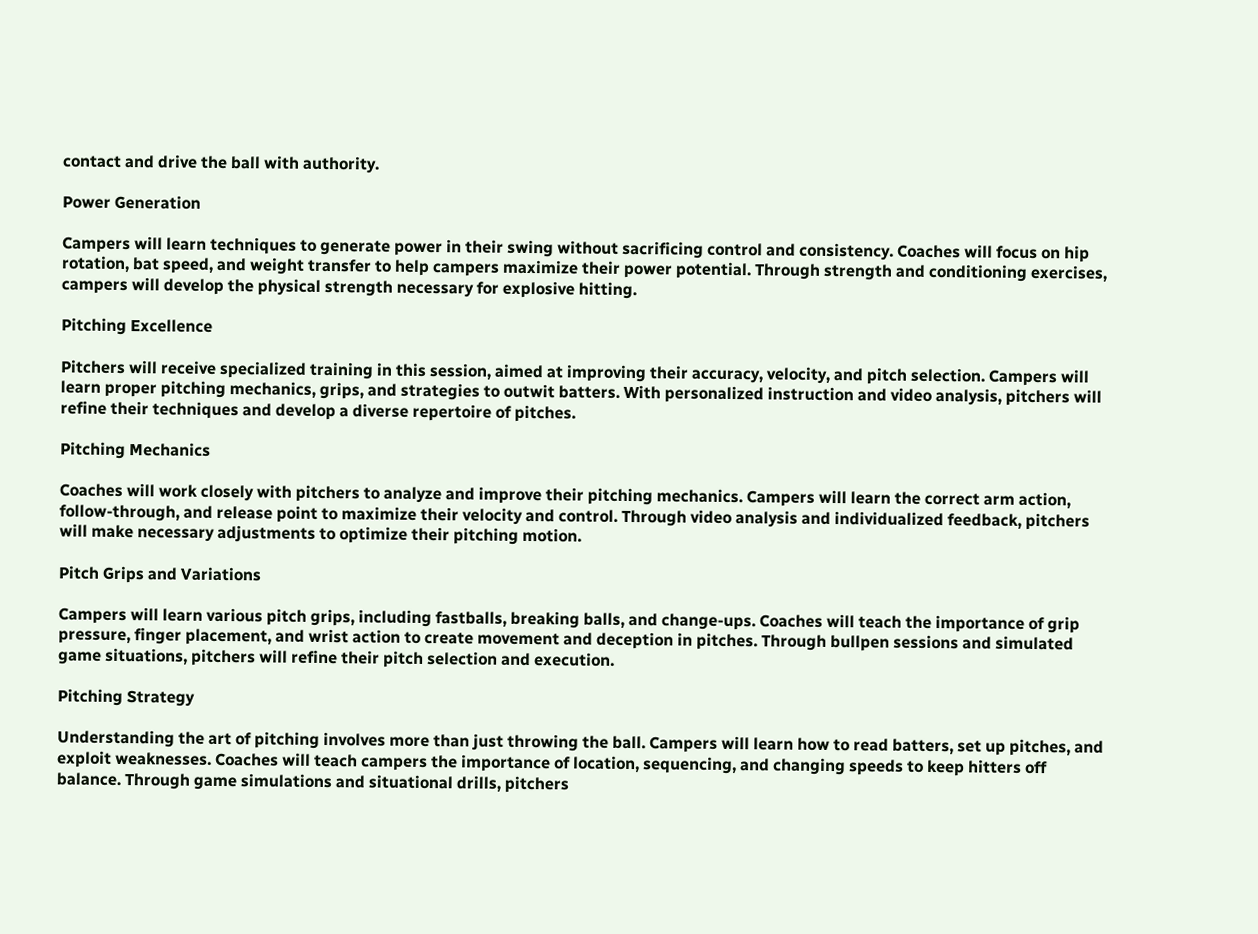contact and drive the ball with authority.

Power Generation

Campers will learn techniques to generate power in their swing without sacrificing control and consistency. Coaches will focus on hip rotation, bat speed, and weight transfer to help campers maximize their power potential. Through strength and conditioning exercises, campers will develop the physical strength necessary for explosive hitting.

Pitching Excellence

Pitchers will receive specialized training in this session, aimed at improving their accuracy, velocity, and pitch selection. Campers will learn proper pitching mechanics, grips, and strategies to outwit batters. With personalized instruction and video analysis, pitchers will refine their techniques and develop a diverse repertoire of pitches.

Pitching Mechanics

Coaches will work closely with pitchers to analyze and improve their pitching mechanics. Campers will learn the correct arm action, follow-through, and release point to maximize their velocity and control. Through video analysis and individualized feedback, pitchers will make necessary adjustments to optimize their pitching motion.

Pitch Grips and Variations

Campers will learn various pitch grips, including fastballs, breaking balls, and change-ups. Coaches will teach the importance of grip pressure, finger placement, and wrist action to create movement and deception in pitches. Through bullpen sessions and simulated game situations, pitchers will refine their pitch selection and execution.

Pitching Strategy

Understanding the art of pitching involves more than just throwing the ball. Campers will learn how to read batters, set up pitches, and exploit weaknesses. Coaches will teach campers the importance of location, sequencing, and changing speeds to keep hitters off balance. Through game simulations and situational drills, pitchers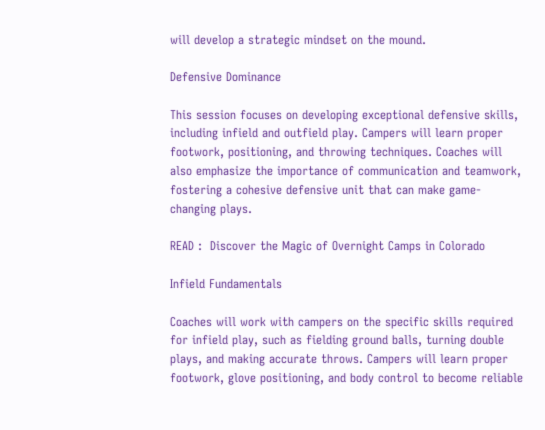will develop a strategic mindset on the mound.

Defensive Dominance

This session focuses on developing exceptional defensive skills, including infield and outfield play. Campers will learn proper footwork, positioning, and throwing techniques. Coaches will also emphasize the importance of communication and teamwork, fostering a cohesive defensive unit that can make game-changing plays.

READ :  Discover the Magic of Overnight Camps in Colorado

Infield Fundamentals

Coaches will work with campers on the specific skills required for infield play, such as fielding ground balls, turning double plays, and making accurate throws. Campers will learn proper footwork, glove positioning, and body control to become reliable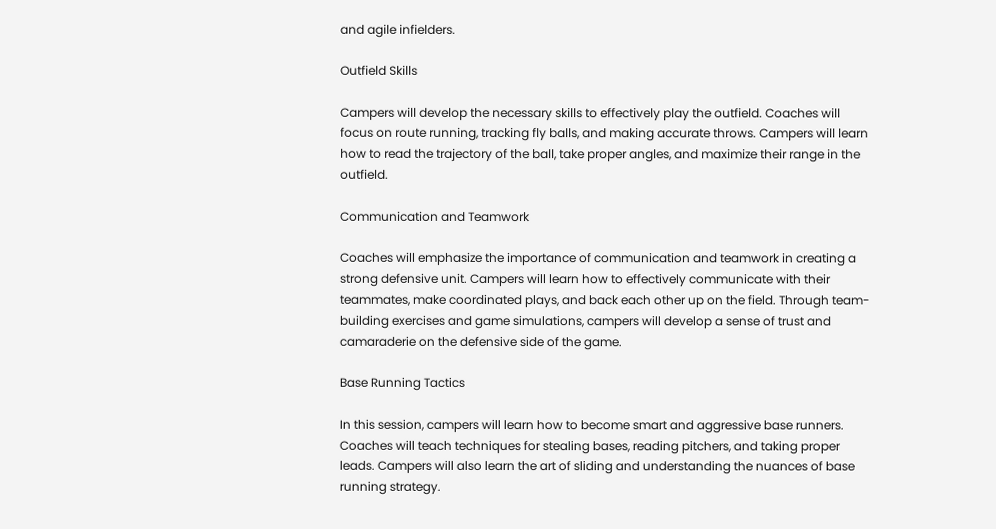and agile infielders.

Outfield Skills

Campers will develop the necessary skills to effectively play the outfield. Coaches will focus on route running, tracking fly balls, and making accurate throws. Campers will learn how to read the trajectory of the ball, take proper angles, and maximize their range in the outfield.

Communication and Teamwork

Coaches will emphasize the importance of communication and teamwork in creating a strong defensive unit. Campers will learn how to effectively communicate with their teammates, make coordinated plays, and back each other up on the field. Through team-building exercises and game simulations, campers will develop a sense of trust and camaraderie on the defensive side of the game.

Base Running Tactics

In this session, campers will learn how to become smart and aggressive base runners. Coaches will teach techniques for stealing bases, reading pitchers, and taking proper leads. Campers will also learn the art of sliding and understanding the nuances of base running strategy.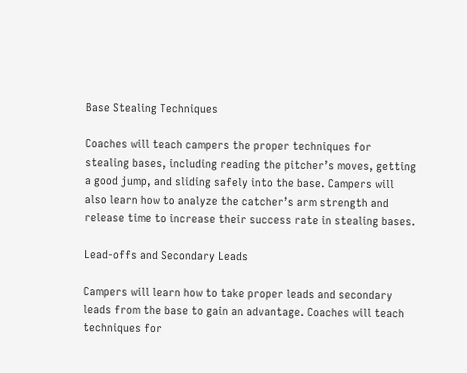Base Stealing Techniques

Coaches will teach campers the proper techniques for stealing bases, including reading the pitcher’s moves, getting a good jump, and sliding safely into the base. Campers will also learn how to analyze the catcher’s arm strength and release time to increase their success rate in stealing bases.

Lead-offs and Secondary Leads

Campers will learn how to take proper leads and secondary leads from the base to gain an advantage. Coaches will teach techniques for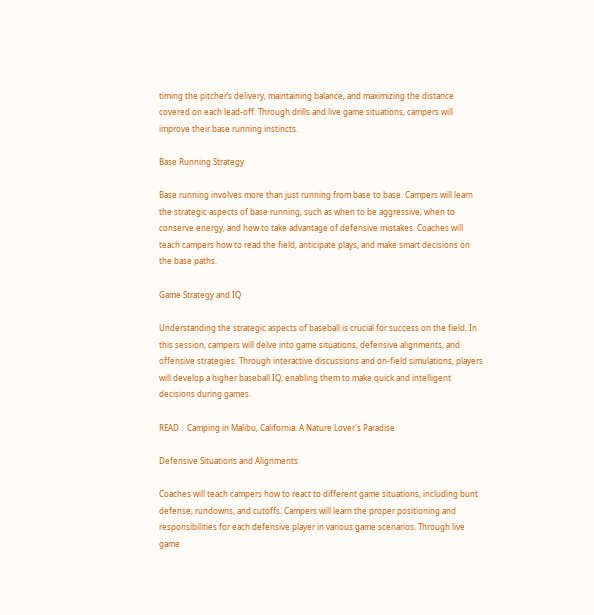timing the pitcher’s delivery, maintaining balance, and maximizing the distance covered on each lead-off. Through drills and live game situations, campers will improve their base running instincts.

Base Running Strategy

Base running involves more than just running from base to base. Campers will learn the strategic aspects of base running, such as when to be aggressive, when to conserve energy, and how to take advantage of defensive mistakes. Coaches will teach campers how to read the field, anticipate plays, and make smart decisions on the base paths.

Game Strategy and IQ

Understanding the strategic aspects of baseball is crucial for success on the field. In this session, campers will delve into game situations, defensive alignments, and offensive strategies. Through interactive discussions and on-field simulations, players will develop a higher baseball IQ, enabling them to make quick and intelligent decisions during games.

READ :  Camping in Malibu, California: A Nature Lover's Paradise

Defensive Situations and Alignments

Coaches will teach campers how to react to different game situations, including bunt defense, rundowns, and cutoffs. Campers will learn the proper positioning and responsibilities for each defensive player in various game scenarios. Through live game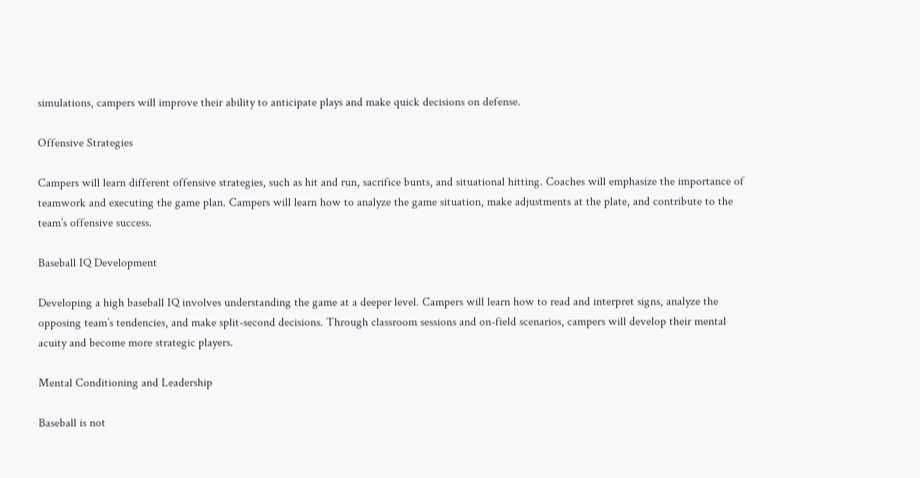simulations, campers will improve their ability to anticipate plays and make quick decisions on defense.

Offensive Strategies

Campers will learn different offensive strategies, such as hit and run, sacrifice bunts, and situational hitting. Coaches will emphasize the importance of teamwork and executing the game plan. Campers will learn how to analyze the game situation, make adjustments at the plate, and contribute to the team’s offensive success.

Baseball IQ Development

Developing a high baseball IQ involves understanding the game at a deeper level. Campers will learn how to read and interpret signs, analyze the opposing team’s tendencies, and make split-second decisions. Through classroom sessions and on-field scenarios, campers will develop their mental acuity and become more strategic players.

Mental Conditioning and Leadership

Baseball is not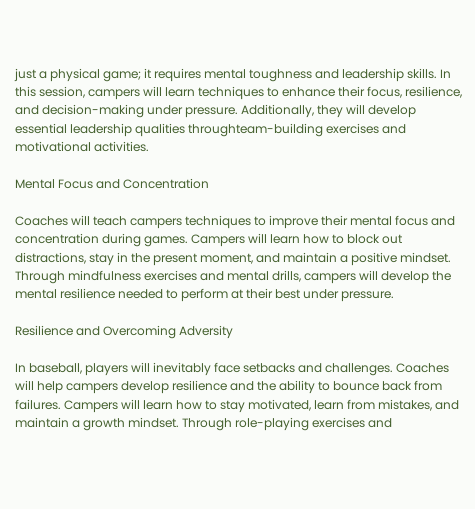just a physical game; it requires mental toughness and leadership skills. In this session, campers will learn techniques to enhance their focus, resilience, and decision-making under pressure. Additionally, they will develop essential leadership qualities throughteam-building exercises and motivational activities.

Mental Focus and Concentration

Coaches will teach campers techniques to improve their mental focus and concentration during games. Campers will learn how to block out distractions, stay in the present moment, and maintain a positive mindset. Through mindfulness exercises and mental drills, campers will develop the mental resilience needed to perform at their best under pressure.

Resilience and Overcoming Adversity

In baseball, players will inevitably face setbacks and challenges. Coaches will help campers develop resilience and the ability to bounce back from failures. Campers will learn how to stay motivated, learn from mistakes, and maintain a growth mindset. Through role-playing exercises and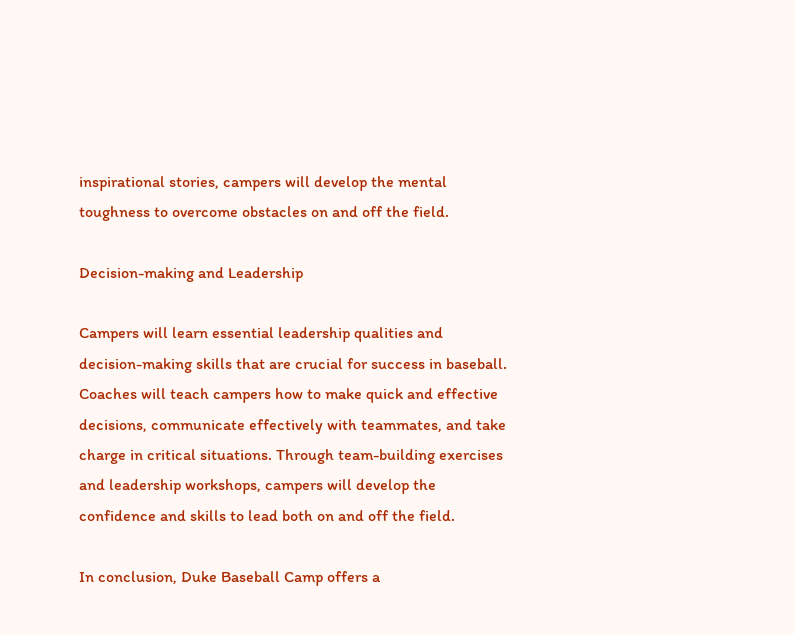inspirational stories, campers will develop the mental toughness to overcome obstacles on and off the field.

Decision-making and Leadership

Campers will learn essential leadership qualities and decision-making skills that are crucial for success in baseball. Coaches will teach campers how to make quick and effective decisions, communicate effectively with teammates, and take charge in critical situations. Through team-building exercises and leadership workshops, campers will develop the confidence and skills to lead both on and off the field.

In conclusion, Duke Baseball Camp offers a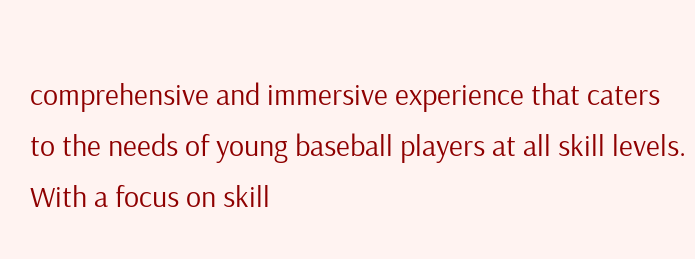comprehensive and immersive experience that caters to the needs of young baseball players at all skill levels. With a focus on skill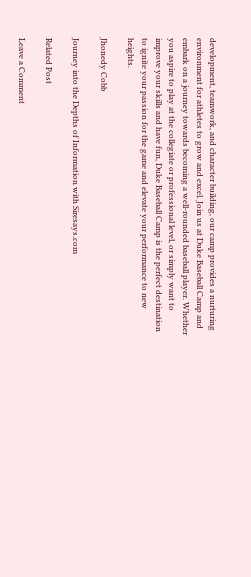development, teamwork, and character building, our camp provides a nurturing environment for athletes to grow and excel. Join us at Duke Baseball Camp and embark on a journey towards becoming a well-rounded baseball player. Whether you aspire to play at the collegiate or professional level, or simply want to improve your skills and have fun, Duke Baseball Camp is the perfect destination to ignite your passion for the game and elevate your performance to new heights.

Jhonedy Cobb

Journey into the Depths of Information with Siresays.com

Related Post

Leave a Comment